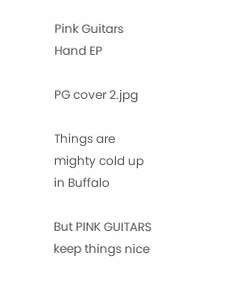Pink Guitars Hand EP

PG cover 2.jpg

Things are mighty cold up in Buffalo

But PINK GUITARS keep things nice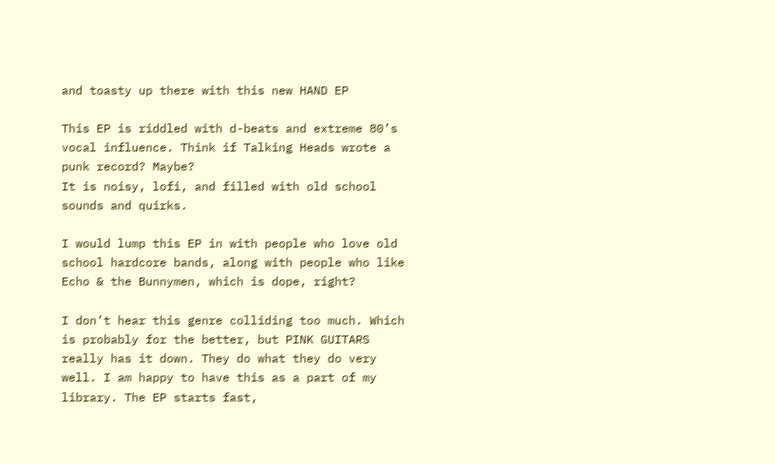and toasty up there with this new HAND EP

This EP is riddled with d-beats and extreme 80’s vocal influence. Think if Talking Heads wrote a punk record? Maybe?
It is noisy, lofi, and filled with old school sounds and quirks.

I would lump this EP in with people who love old school hardcore bands, along with people who like Echo & the Bunnymen, which is dope, right?

I don’t hear this genre colliding too much. Which is probably for the better, but PINK GUITARS really has it down. They do what they do very well. I am happy to have this as a part of my library. The EP starts fast,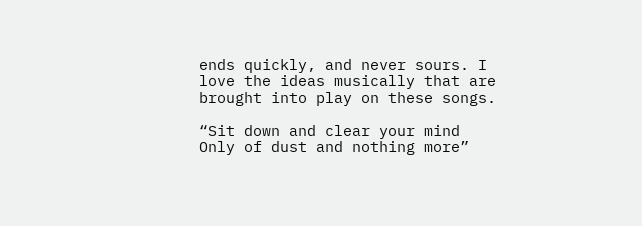ends quickly, and never sours. I love the ideas musically that are brought into play on these songs.

“Sit down and clear your mind
Only of dust and nothing more”